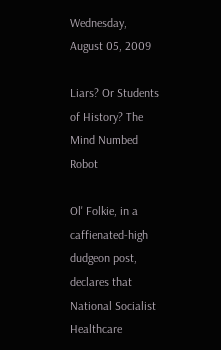Wednesday, August 05, 2009

Liars? Or Students of History? The Mind Numbed Robot

Ol' Folkie, in a caffienated-high dudgeon post, declares that National Socialist Healthcare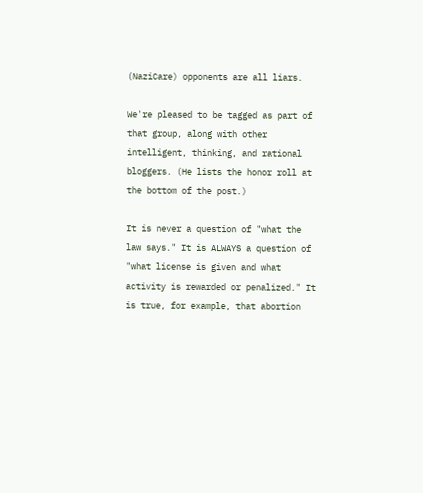(NaziCare) opponents are all liars.

We're pleased to be tagged as part of that group, along with other intelligent, thinking, and rational bloggers. (He lists the honor roll at the bottom of the post.)

It is never a question of "what the law says." It is ALWAYS a question of "what license is given and what activity is rewarded or penalized." It is true, for example, that abortion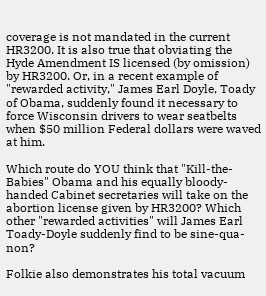coverage is not mandated in the current HR3200. It is also true that obviating the Hyde Amendment IS licensed (by omission) by HR3200. Or, in a recent example of "rewarded activity," James Earl Doyle, Toady of Obama, suddenly found it necessary to force Wisconsin drivers to wear seatbelts when $50 million Federal dollars were waved at him.

Which route do YOU think that "Kill-the-Babies" Obama and his equally bloody-handed Cabinet secretaries will take on the abortion license given by HR3200? Which other "rewarded activities" will James Earl Toady-Doyle suddenly find to be sine-qua-non?

Folkie also demonstrates his total vacuum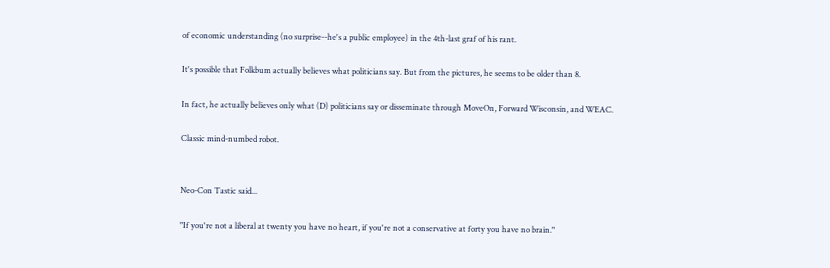of economic understanding (no surprise--he's a public employee) in the 4th-last graf of his rant.

It's possible that Folkbum actually believes what politicians say. But from the pictures, he seems to be older than 8.

In fact, he actually believes only what (D) politicians say or disseminate through MoveOn, Forward Wisconsin, and WEAC.

Classic mind-numbed robot.


Neo-Con Tastic said...

"If you're not a liberal at twenty you have no heart, if you're not a conservative at forty you have no brain."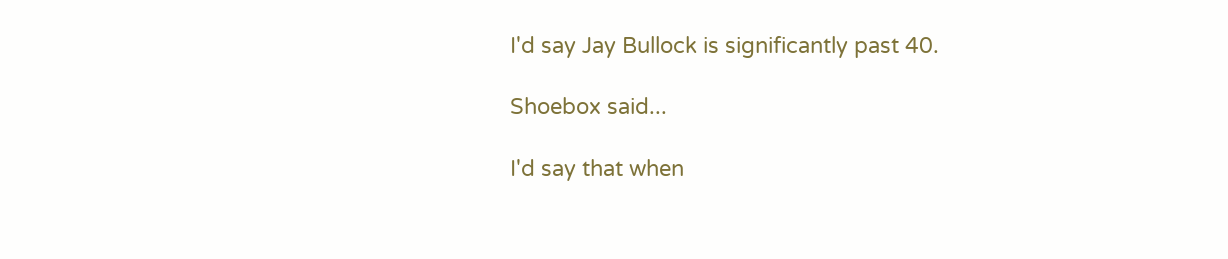I'd say Jay Bullock is significantly past 40.

Shoebox said...

I'd say that when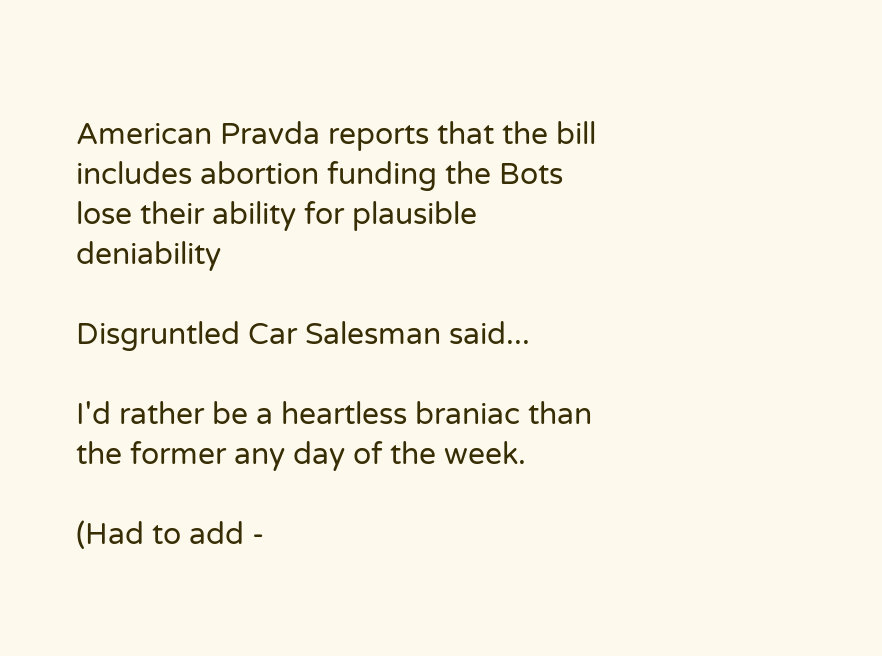American Pravda reports that the bill includes abortion funding the Bots lose their ability for plausible deniability

Disgruntled Car Salesman said...

I'd rather be a heartless braniac than the former any day of the week.

(Had to add -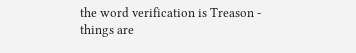the word verification is Treason - things are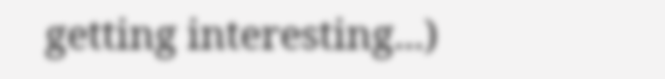getting interesting...)